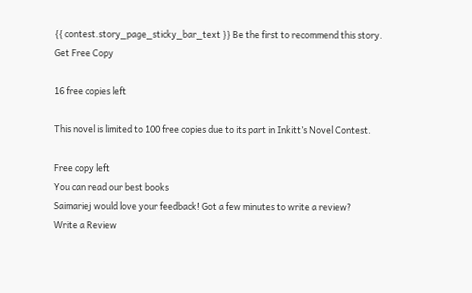{{ contest.story_page_sticky_bar_text }} Be the first to recommend this story.
Get Free Copy

16 free copies left

This novel is limited to 100 free copies due to its part in Inkitt’s Novel Contest.

Free copy left
You can read our best books
Saimariej would love your feedback! Got a few minutes to write a review?
Write a Review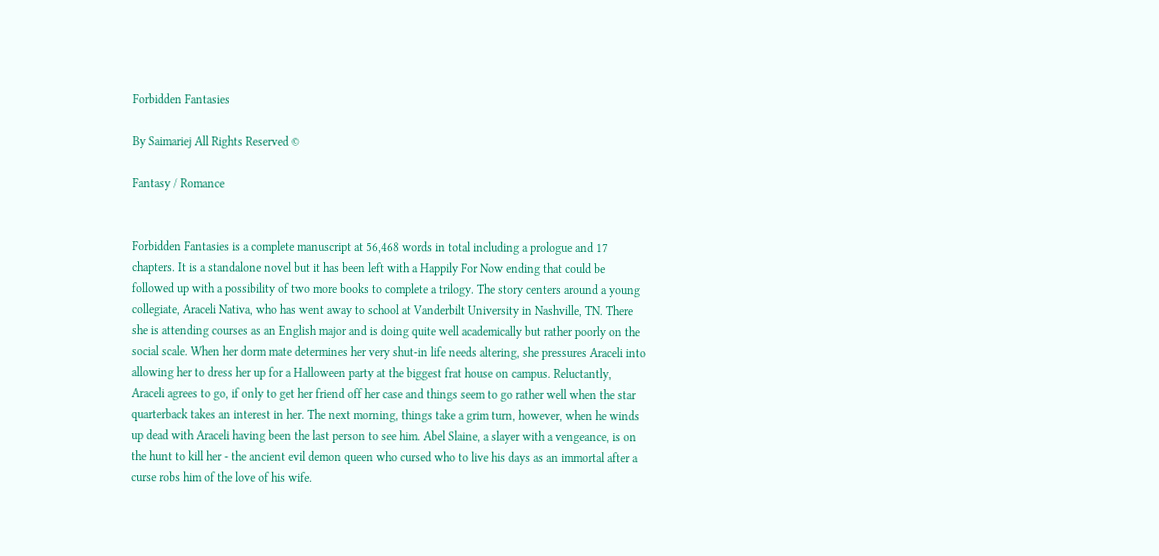Forbidden Fantasies

By Saimariej All Rights Reserved ©

Fantasy / Romance


Forbidden Fantasies is a complete manuscript at 56,468 words in total including a prologue and 17 chapters. It is a standalone novel but it has been left with a Happily For Now ending that could be followed up with a possibility of two more books to complete a trilogy. The story centers around a young collegiate, Araceli Nativa, who has went away to school at Vanderbilt University in Nashville, TN. There she is attending courses as an English major and is doing quite well academically but rather poorly on the social scale. When her dorm mate determines her very shut-in life needs altering, she pressures Araceli into allowing her to dress her up for a Halloween party at the biggest frat house on campus. Reluctantly, Araceli agrees to go, if only to get her friend off her case and things seem to go rather well when the star quarterback takes an interest in her. The next morning, things take a grim turn, however, when he winds up dead with Araceli having been the last person to see him. Abel Slaine, a slayer with a vengeance, is on the hunt to kill her - the ancient evil demon queen who cursed who to live his days as an immortal after a curse robs him of the love of his wife.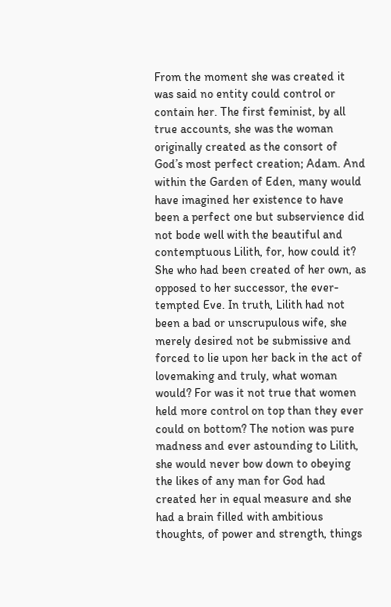From the moment she was created it was said no entity could control or contain her. The first feminist, by all true accounts, she was the woman originally created as the consort of God’s most perfect creation; Adam. And within the Garden of Eden, many would have imagined her existence to have been a perfect one but subservience did not bode well with the beautiful and contemptuous Lilith, for, how could it? She who had been created of her own, as opposed to her successor, the ever-tempted Eve. In truth, Lilith had not been a bad or unscrupulous wife, she merely desired not be submissive and forced to lie upon her back in the act of lovemaking and truly, what woman would? For was it not true that women held more control on top than they ever could on bottom? The notion was pure madness and ever astounding to Lilith, she would never bow down to obeying the likes of any man for God had created her in equal measure and she had a brain filled with ambitious thoughts, of power and strength, things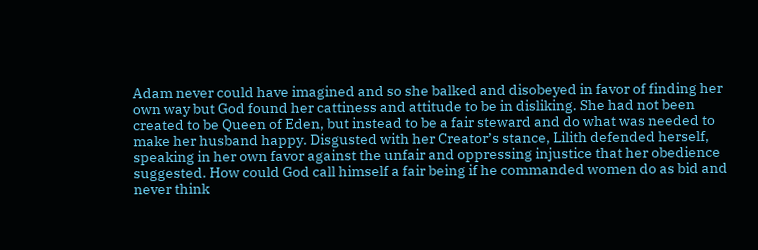Adam never could have imagined and so she balked and disobeyed in favor of finding her own way but God found her cattiness and attitude to be in disliking. She had not been created to be Queen of Eden, but instead to be a fair steward and do what was needed to make her husband happy. Disgusted with her Creator’s stance, Lilith defended herself, speaking in her own favor against the unfair and oppressing injustice that her obedience suggested. How could God call himself a fair being if he commanded women do as bid and never think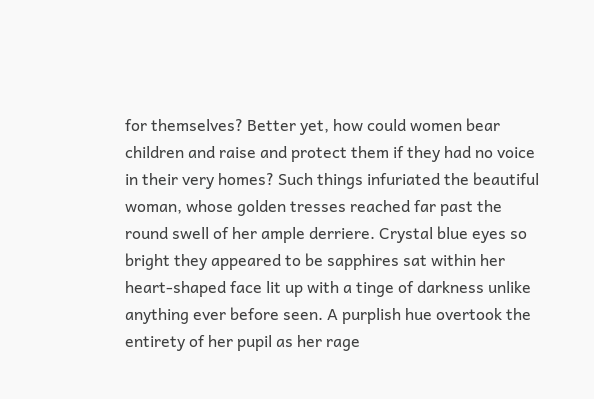for themselves? Better yet, how could women bear children and raise and protect them if they had no voice in their very homes? Such things infuriated the beautiful woman, whose golden tresses reached far past the round swell of her ample derriere. Crystal blue eyes so bright they appeared to be sapphires sat within her heart-shaped face lit up with a tinge of darkness unlike anything ever before seen. A purplish hue overtook the entirety of her pupil as her rage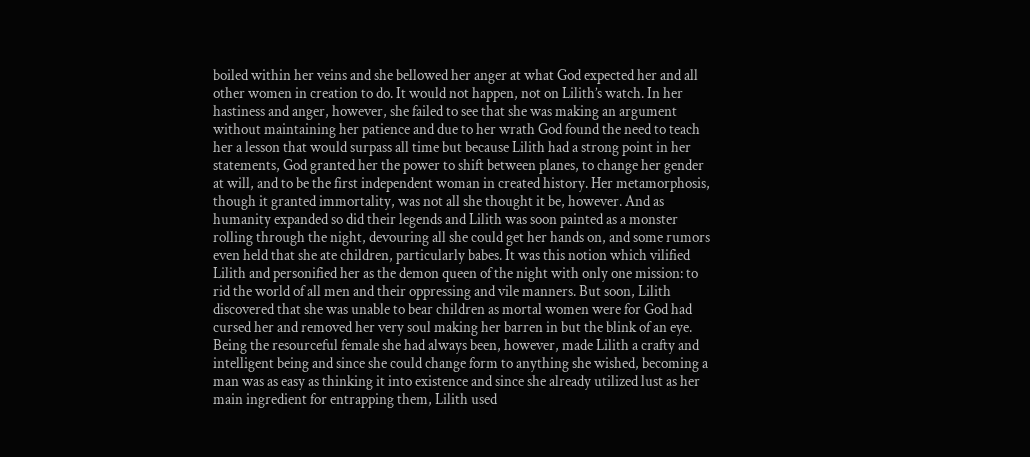boiled within her veins and she bellowed her anger at what God expected her and all other women in creation to do. It would not happen, not on Lilith’s watch. In her hastiness and anger, however, she failed to see that she was making an argument without maintaining her patience and due to her wrath God found the need to teach her a lesson that would surpass all time but because Lilith had a strong point in her statements, God granted her the power to shift between planes, to change her gender at will, and to be the first independent woman in created history. Her metamorphosis, though it granted immortality, was not all she thought it be, however. And as humanity expanded so did their legends and Lilith was soon painted as a monster rolling through the night, devouring all she could get her hands on, and some rumors even held that she ate children, particularly babes. It was this notion which vilified Lilith and personified her as the demon queen of the night with only one mission: to rid the world of all men and their oppressing and vile manners. But soon, Lilith discovered that she was unable to bear children as mortal women were for God had cursed her and removed her very soul making her barren in but the blink of an eye. Being the resourceful female she had always been, however, made Lilith a crafty and intelligent being and since she could change form to anything she wished, becoming a man was as easy as thinking it into existence and since she already utilized lust as her main ingredient for entrapping them, Lilith used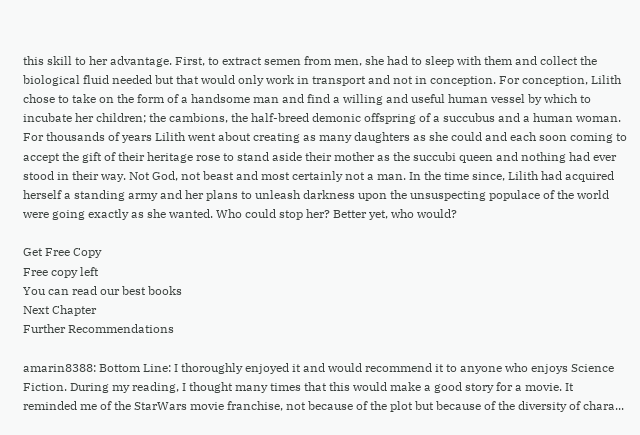this skill to her advantage. First, to extract semen from men, she had to sleep with them and collect the biological fluid needed but that would only work in transport and not in conception. For conception, Lilith chose to take on the form of a handsome man and find a willing and useful human vessel by which to incubate her children; the cambions, the half-breed demonic offspring of a succubus and a human woman. For thousands of years Lilith went about creating as many daughters as she could and each soon coming to accept the gift of their heritage rose to stand aside their mother as the succubi queen and nothing had ever stood in their way. Not God, not beast and most certainly not a man. In the time since, Lilith had acquired herself a standing army and her plans to unleash darkness upon the unsuspecting populace of the world were going exactly as she wanted. Who could stop her? Better yet, who would?

Get Free Copy
Free copy left
You can read our best books
Next Chapter
Further Recommendations

amarin8388: Bottom Line: I thoroughly enjoyed it and would recommend it to anyone who enjoys Science Fiction. During my reading, I thought many times that this would make a good story for a movie. It reminded me of the StarWars movie franchise, not because of the plot but because of the diversity of chara...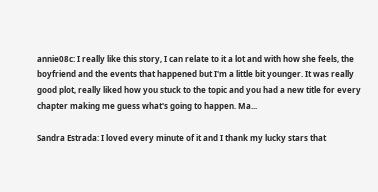annie08c: I really like this story, I can relate to it a lot and with how she feels, the boyfriend and the events that happened but I'm a little bit younger. It was really good plot, really liked how you stuck to the topic and you had a new title for every chapter making me guess what's going to happen. Ma...

Sandra Estrada: I loved every minute of it and I thank my lucky stars that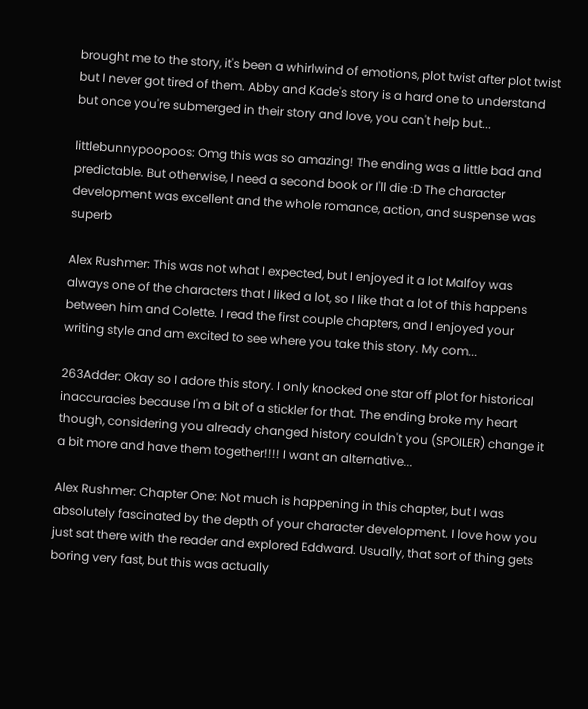brought me to the story, it's been a whirlwind of emotions, plot twist after plot twist but I never got tired of them. Abby and Kade's story is a hard one to understand but once you're submerged in their story and love, you can't help but...

littlebunnypoopoos: Omg this was so amazing! The ending was a little bad and predictable. But otherwise, I need a second book or I'll die :D The character development was excellent and the whole romance, action, and suspense was superb

Alex Rushmer: This was not what I expected, but I enjoyed it a lot Malfoy was always one of the characters that I liked a lot, so I like that a lot of this happens between him and Colette. I read the first couple chapters, and I enjoyed your writing style and am excited to see where you take this story. My com...

263Adder: Okay so I adore this story. I only knocked one star off plot for historical inaccuracies because I'm a bit of a stickler for that. The ending broke my heart though, considering you already changed history couldn't you (SPOILER) change it a bit more and have them together!!!! I want an alternative...

Alex Rushmer: Chapter One: Not much is happening in this chapter, but I was absolutely fascinated by the depth of your character development. I love how you just sat there with the reader and explored Eddward. Usually, that sort of thing gets boring very fast, but this was actually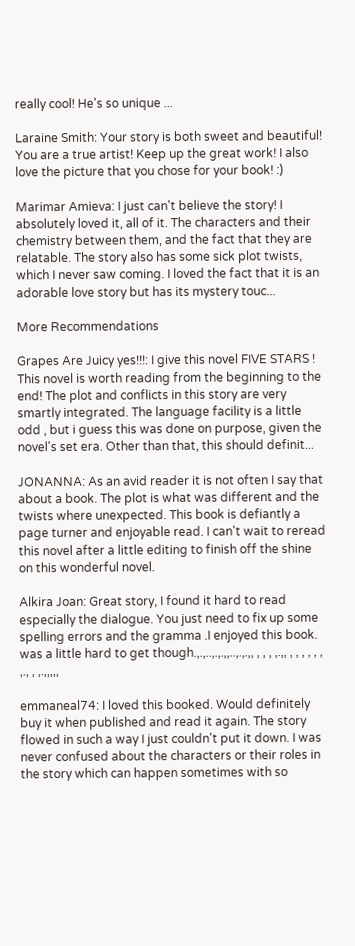really cool! He's so unique ...

Laraine Smith: Your story is both sweet and beautiful! You are a true artist! Keep up the great work! I also love the picture that you chose for your book! :)

Marimar Amieva: I just can't believe the story! I absolutely loved it, all of it. The characters and their chemistry between them, and the fact that they are relatable. The story also has some sick plot twists, which I never saw coming. I loved the fact that it is an adorable love story but has its mystery touc...

More Recommendations

Grapes Are Juicy yes!!!: I give this novel FIVE STARS ! This novel is worth reading from the beginning to the end! The plot and conflicts in this story are very smartly integrated. The language facility is a little odd , but i guess this was done on purpose, given the novel's set era. Other than that, this should definit...

JONANNA: As an avid reader it is not often I say that about a book. The plot is what was different and the twists where unexpected. This book is defiantly a page turner and enjoyable read. I can't wait to reread this novel after a little editing to finish off the shine on this wonderful novel.

Alkira Joan: Great story, I found it hard to read especially the dialogue. You just need to fix up some spelling errors and the gramma .I enjoyed this book. was a little hard to get though.,.,..,.,.,,..,.,.,, , , , ,.,, , , , , , , ,., , ,.,,,,,

emmaneal74: I loved this booked. Would definitely buy it when published and read it again. The story flowed in such a way I just couldn't put it down. I was never confused about the characters or their roles in the story which can happen sometimes with so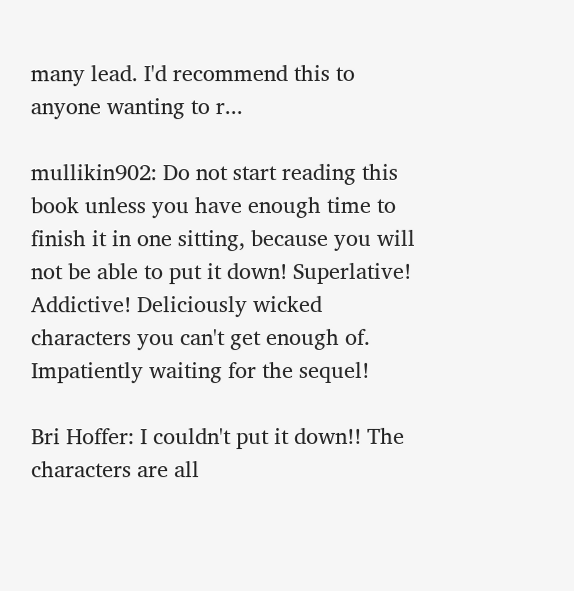many lead. I'd recommend this to anyone wanting to r...

mullikin902: Do not start reading this book unless you have enough time to finish it in one sitting, because you will not be able to put it down! Superlative! Addictive! Deliciously wicked characters you can't get enough of. Impatiently waiting for the sequel!

Bri Hoffer: I couldn't put it down!! The characters are all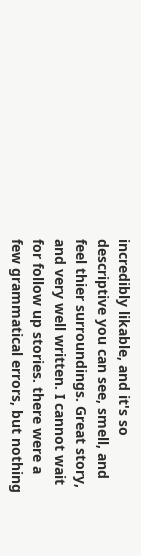incredibly likable, and it's so descriptive you can see, smell, and feel thier surroundings. Great story, and very well written. I cannot wait for follow up stories. there were a few grammatical errors, but nothing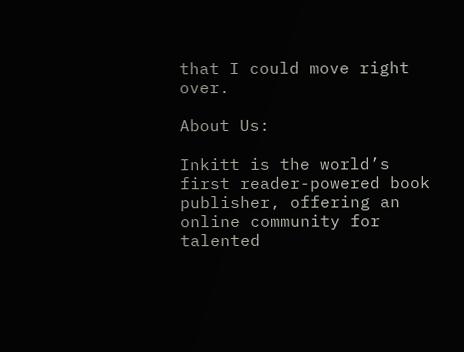that I could move right over.

About Us:

Inkitt is the world’s first reader-powered book publisher, offering an online community for talented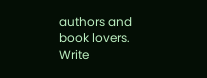authors and book lovers. Write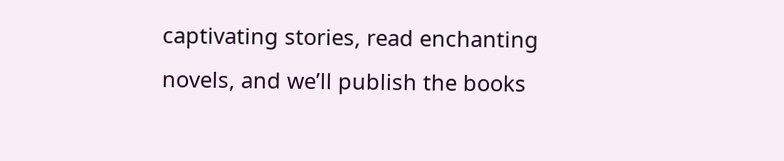captivating stories, read enchanting novels, and we’ll publish the books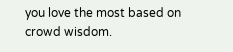you love the most based on crowd wisdom.